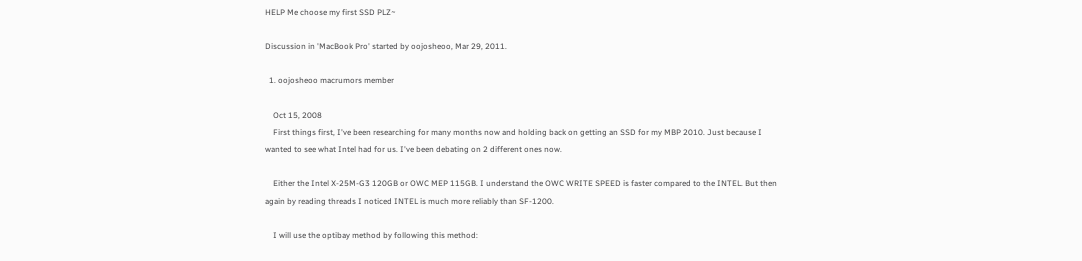HELP Me choose my first SSD PLZ~

Discussion in 'MacBook Pro' started by oojosheoo, Mar 29, 2011.

  1. oojosheoo macrumors member

    Oct 15, 2008
    First things first, I've been researching for many months now and holding back on getting an SSD for my MBP 2010. Just because I wanted to see what Intel had for us. I've been debating on 2 different ones now.

    Either the Intel X-25M-G3 120GB or OWC MEP 115GB. I understand the OWC WRITE SPEED is faster compared to the INTEL. But then again by reading threads I noticed INTEL is much more reliably than SF-1200.

    I will use the optibay method by following this method: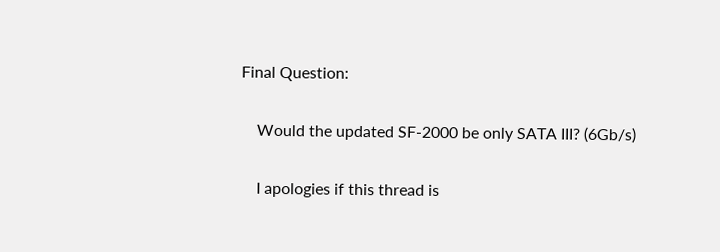Final Question:

    Would the updated SF-2000 be only SATA III? (6Gb/s)

    I apologies if this thread is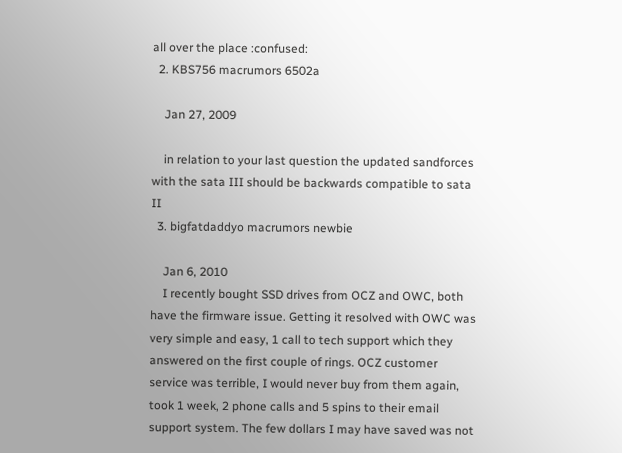all over the place :confused:
  2. KBS756 macrumors 6502a

    Jan 27, 2009

    in relation to your last question the updated sandforces with the sata III should be backwards compatible to sata II
  3. bigfatdaddyo macrumors newbie

    Jan 6, 2010
    I recently bought SSD drives from OCZ and OWC, both have the firmware issue. Getting it resolved with OWC was very simple and easy, 1 call to tech support which they answered on the first couple of rings. OCZ customer service was terrible, I would never buy from them again, took 1 week, 2 phone calls and 5 spins to their email support system. The few dollars I may have saved was not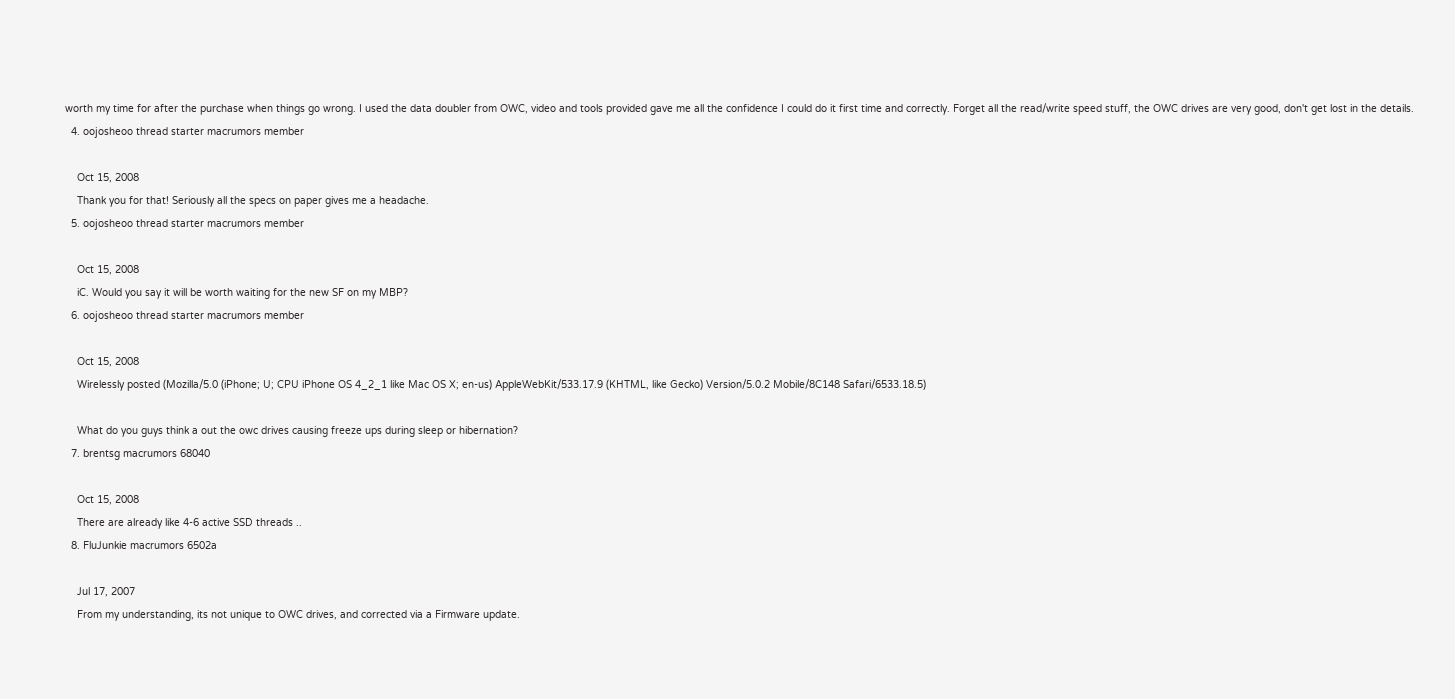worth my time for after the purchase when things go wrong. I used the data doubler from OWC, video and tools provided gave me all the confidence I could do it first time and correctly. Forget all the read/write speed stuff, the OWC drives are very good, don't get lost in the details.
  4. oojosheoo thread starter macrumors member

    Oct 15, 2008
    Thank you for that! Seriously all the specs on paper gives me a headache.
  5. oojosheoo thread starter macrumors member

    Oct 15, 2008
    iC. Would you say it will be worth waiting for the new SF on my MBP?
  6. oojosheoo thread starter macrumors member

    Oct 15, 2008
    Wirelessly posted (Mozilla/5.0 (iPhone; U; CPU iPhone OS 4_2_1 like Mac OS X; en-us) AppleWebKit/533.17.9 (KHTML, like Gecko) Version/5.0.2 Mobile/8C148 Safari/6533.18.5)

    What do you guys think a out the owc drives causing freeze ups during sleep or hibernation?
  7. brentsg macrumors 68040

    Oct 15, 2008
    There are already like 4-6 active SSD threads ..
  8. FluJunkie macrumors 6502a

    Jul 17, 2007
    From my understanding, its not unique to OWC drives, and corrected via a Firmware update.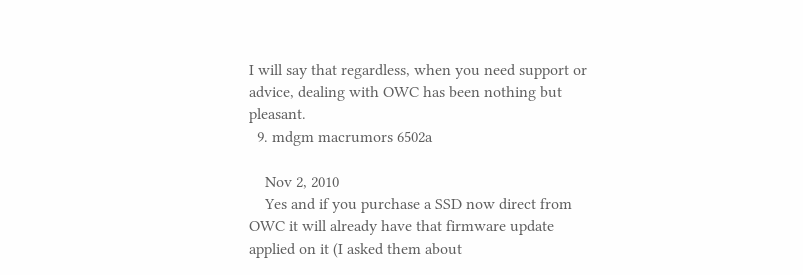I will say that regardless, when you need support or advice, dealing with OWC has been nothing but pleasant.
  9. mdgm macrumors 6502a

    Nov 2, 2010
    Yes and if you purchase a SSD now direct from OWC it will already have that firmware update applied on it (I asked them about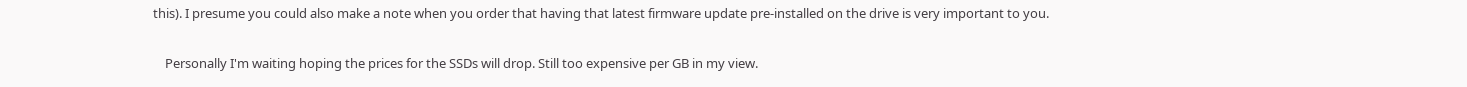this). I presume you could also make a note when you order that having that latest firmware update pre-installed on the drive is very important to you.

    Personally I'm waiting hoping the prices for the SSDs will drop. Still too expensive per GB in my view.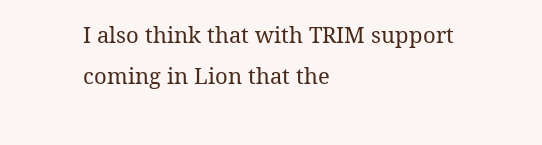I also think that with TRIM support coming in Lion that the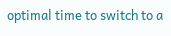optimal time to switch to a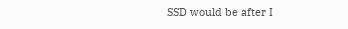SSD would be after I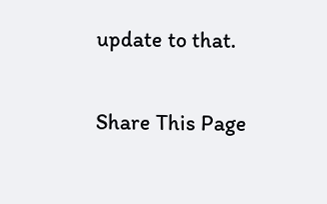update to that.

Share This Page